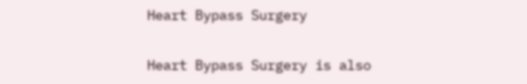Heart Bypass Surgery

Heart Bypass Surgery is also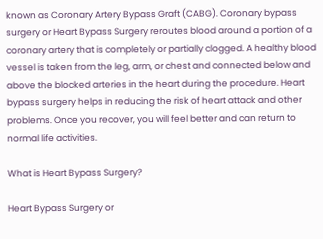known as Coronary Artery Bypass Graft (CABG). Coronary bypass surgery or Heart Bypass Surgery reroutes blood around a portion of a coronary artery that is completely or partially clogged. A healthy blood vessel is taken from the leg, arm, or chest and connected below and above the blocked arteries in the heart during the procedure. Heart bypass surgery helps in reducing the risk of heart attack and other problems. Once you recover, you will feel better and can return to normal life activities.

What is Heart Bypass Surgery?

Heart Bypass Surgery or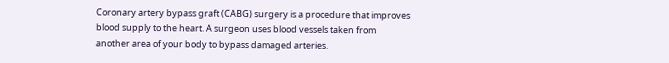Coronary artery bypass graft (CABG) surgery is a procedure that improves blood supply to the heart. A surgeon uses blood vessels taken from another area of your body to bypass damaged arteries.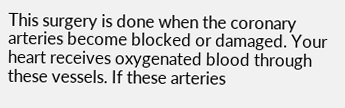This surgery is done when the coronary arteries become blocked or damaged. Your heart receives oxygenated blood through these vessels. If these arteries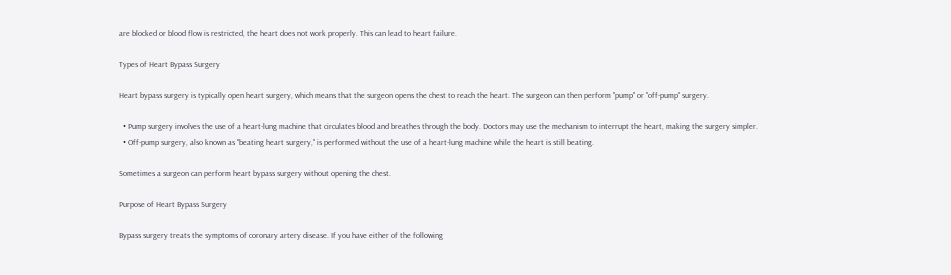are blocked or blood flow is restricted, the heart does not work properly. This can lead to heart failure.

Types of Heart Bypass Surgery

Heart bypass surgery is typically open heart surgery, which means that the surgeon opens the chest to reach the heart. The surgeon can then perform "pump" or "off-pump" surgery.

  • Pump surgery involves the use of a heart-lung machine that circulates blood and breathes through the body. Doctors may use the mechanism to interrupt the heart, making the surgery simpler.
  • Off-pump surgery, also known as "beating heart surgery," is performed without the use of a heart-lung machine while the heart is still beating.

Sometimes a surgeon can perform heart bypass surgery without opening the chest.

Purpose of Heart Bypass Surgery

Bypass surgery treats the symptoms of coronary artery disease. If you have either of the following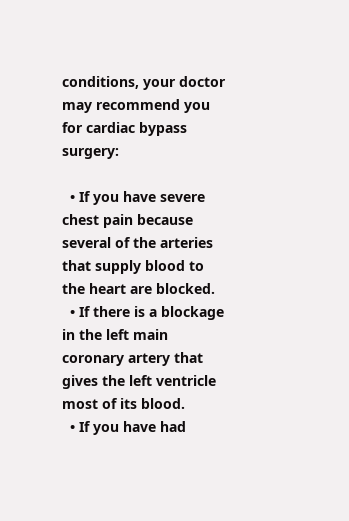conditions, your doctor may recommend you for cardiac bypass surgery:

  • If you have severe chest pain because several of the arteries that supply blood to the heart are blocked.
  • If there is a blockage in the left main coronary artery that gives the left ventricle most of its blood.
  • If you have had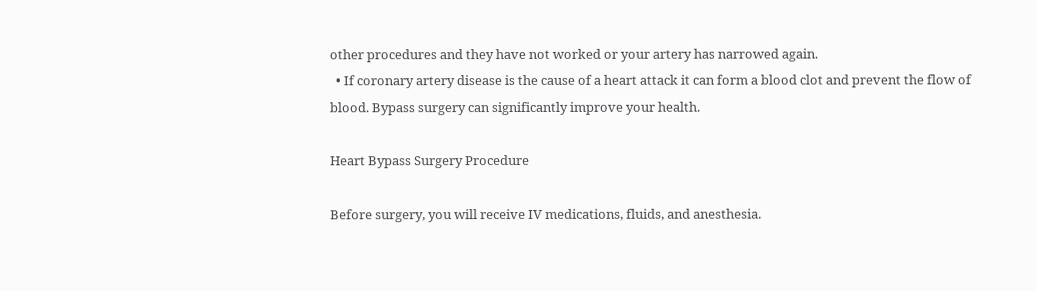other procedures and they have not worked or your artery has narrowed again.
  • If coronary artery disease is the cause of a heart attack it can form a blood clot and prevent the flow of blood. Bypass surgery can significantly improve your health.

Heart Bypass Surgery Procedure

Before surgery, you will receive IV medications, fluids, and anesthesia.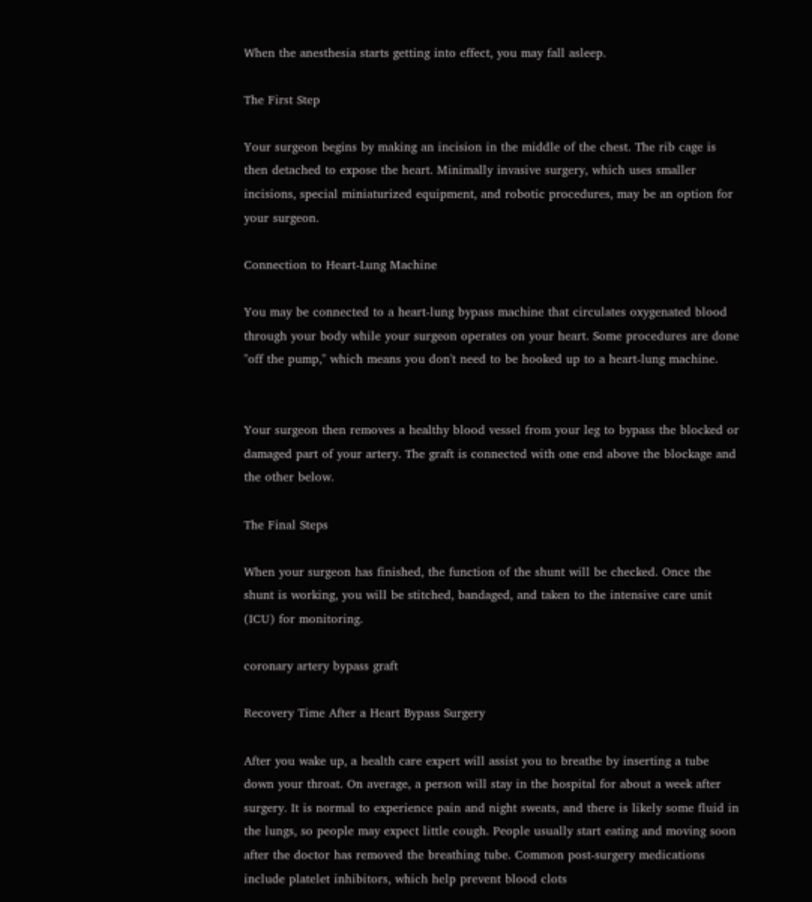When the anesthesia starts getting into effect, you may fall asleep.

The First Step

Your surgeon begins by making an incision in the middle of the chest. The rib cage is then detached to expose the heart. Minimally invasive surgery, which uses smaller incisions, special miniaturized equipment, and robotic procedures, may be an option for your surgeon.

Connection to Heart-Lung Machine

You may be connected to a heart-lung bypass machine that circulates oxygenated blood through your body while your surgeon operates on your heart. Some procedures are done "off the pump," which means you don't need to be hooked up to a heart-lung machine.


Your surgeon then removes a healthy blood vessel from your leg to bypass the blocked or damaged part of your artery. The graft is connected with one end above the blockage and the other below.

The Final Steps

When your surgeon has finished, the function of the shunt will be checked. Once the shunt is working, you will be stitched, bandaged, and taken to the intensive care unit (ICU) for monitoring.

coronary artery bypass graft

Recovery Time After a Heart Bypass Surgery

After you wake up, a health care expert will assist you to breathe by inserting a tube down your throat. On average, a person will stay in the hospital for about a week after surgery. It is normal to experience pain and night sweats, and there is likely some fluid in the lungs, so people may expect little cough. People usually start eating and moving soon after the doctor has removed the breathing tube. Common post-surgery medications include platelet inhibitors, which help prevent blood clots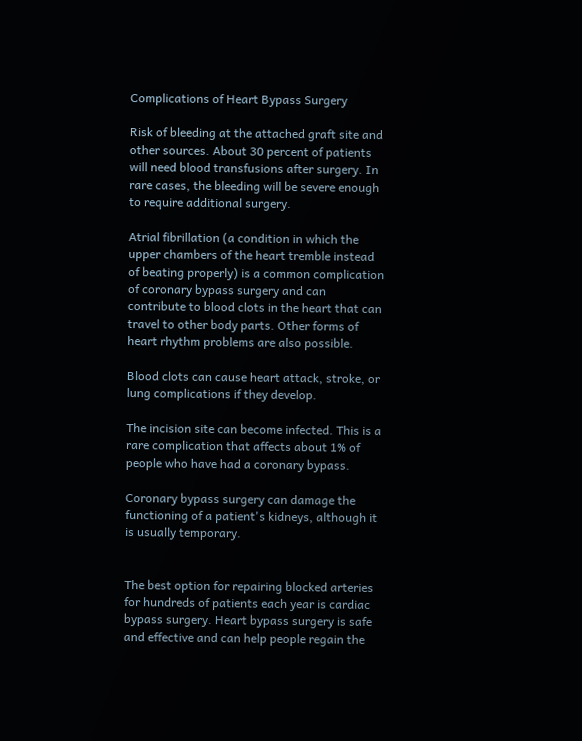Complications of Heart Bypass Surgery

Risk of bleeding at the attached graft site and other sources. About 30 percent of patients will need blood transfusions after surgery. In rare cases, the bleeding will be severe enough to require additional surgery.

Atrial fibrillation (a condition in which the upper chambers of the heart tremble instead of beating properly) is a common complication of coronary bypass surgery and can contribute to blood clots in the heart that can travel to other body parts. Other forms of heart rhythm problems are also possible.

Blood clots can cause heart attack, stroke, or lung complications if they develop.

The incision site can become infected. This is a rare complication that affects about 1% of people who have had a coronary bypass.

Coronary bypass surgery can damage the functioning of a patient's kidneys, although it is usually temporary.


The best option for repairing blocked arteries for hundreds of patients each year is cardiac bypass surgery. Heart bypass surgery is safe and effective and can help people regain the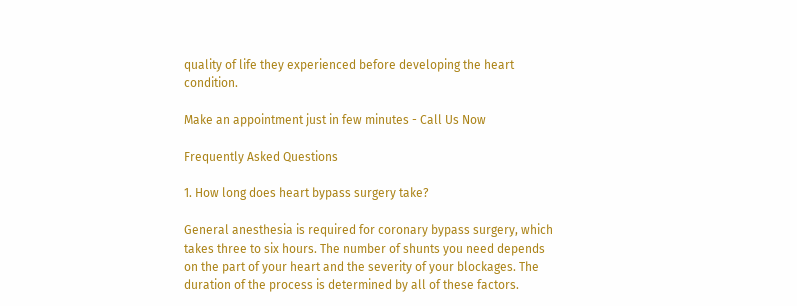quality of life they experienced before developing the heart condition.

Make an appointment just in few minutes - Call Us Now

Frequently Asked Questions

1. How long does heart bypass surgery take?

General anesthesia is required for coronary bypass surgery, which takes three to six hours. The number of shunts you need depends on the part of your heart and the severity of your blockages. The duration of the process is determined by all of these factors.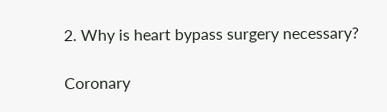2. Why is heart bypass surgery necessary?

Coronary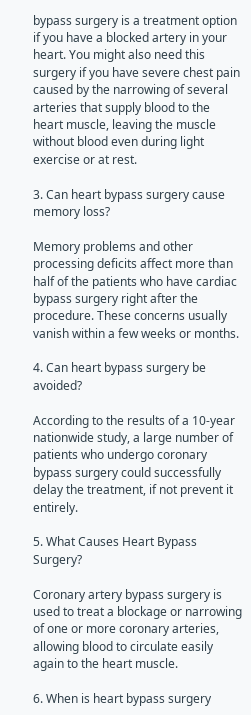bypass surgery is a treatment option if you have a blocked artery in your heart. You might also need this surgery if you have severe chest pain caused by the narrowing of several arteries that supply blood to the heart muscle, leaving the muscle without blood even during light exercise or at rest.

3. Can heart bypass surgery cause memory loss?

Memory problems and other processing deficits affect more than half of the patients who have cardiac bypass surgery right after the procedure. These concerns usually vanish within a few weeks or months.

4. Can heart bypass surgery be avoided?

According to the results of a 10-year nationwide study, a large number of patients who undergo coronary bypass surgery could successfully delay the treatment, if not prevent it entirely.

5. What Causes Heart Bypass Surgery?

Coronary artery bypass surgery is used to treat a blockage or narrowing of one or more coronary arteries, allowing blood to circulate easily again to the heart muscle.

6. When is heart bypass surgery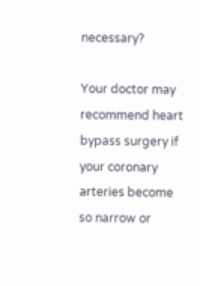necessary?

Your doctor may recommend heart bypass surgery if your coronary arteries become so narrow or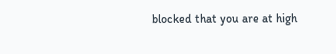blocked that you are at high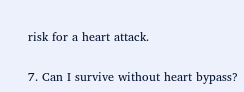risk for a heart attack.

7. Can I survive without heart bypass?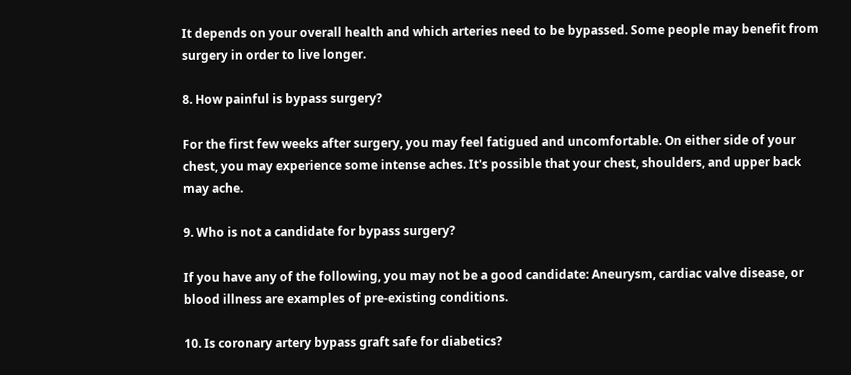It depends on your overall health and which arteries need to be bypassed. Some people may benefit from surgery in order to live longer.

8. How painful is bypass surgery?

For the first few weeks after surgery, you may feel fatigued and uncomfortable. On either side of your chest, you may experience some intense aches. It's possible that your chest, shoulders, and upper back may ache.

9. Who is not a candidate for bypass surgery?

If you have any of the following, you may not be a good candidate: Aneurysm, cardiac valve disease, or blood illness are examples of pre-existing conditions.

10. Is coronary artery bypass graft safe for diabetics?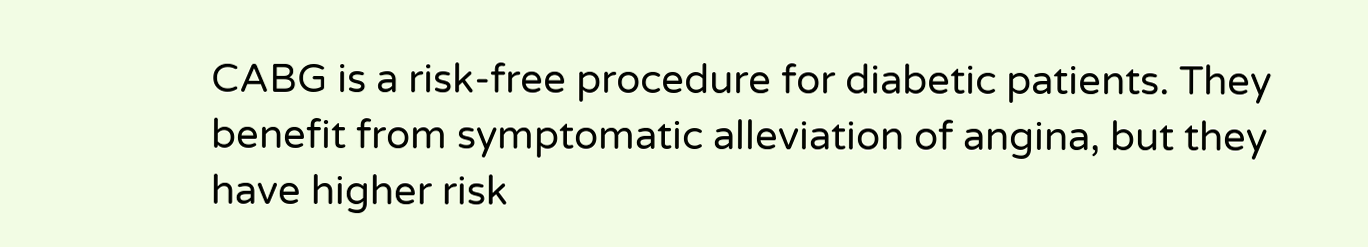CABG is a risk-free procedure for diabetic patients. They benefit from symptomatic alleviation of angina, but they have higher risk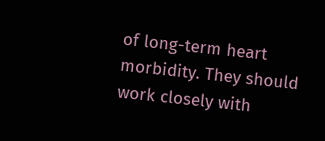of long-term heart morbidity. They should work closely with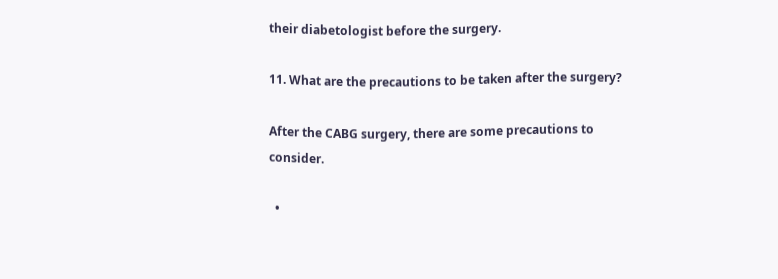their diabetologist before the surgery.

11. What are the precautions to be taken after the surgery?

After the CABG surgery, there are some precautions to consider.

  •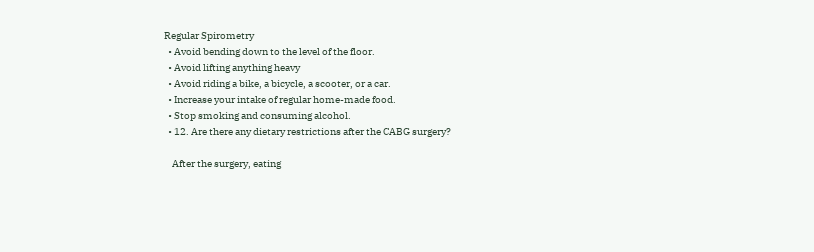Regular Spirometry
  • Avoid bending down to the level of the floor.
  • Avoid lifting anything heavy
  • Avoid riding a bike, a bicycle, a scooter, or a car.
  • Increase your intake of regular home-made food.
  • Stop smoking and consuming alcohol.
  • 12. Are there any dietary restrictions after the CABG surgery?

    After the surgery, eating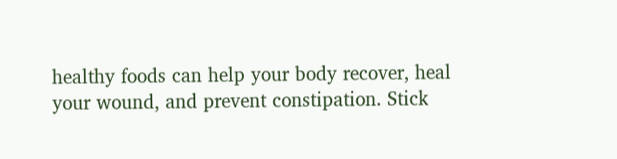healthy foods can help your body recover, heal your wound, and prevent constipation. Stick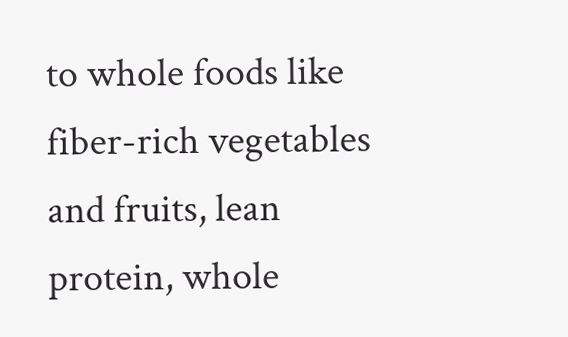to whole foods like fiber-rich vegetables and fruits, lean protein, whole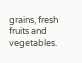grains, fresh fruits and vegetables.